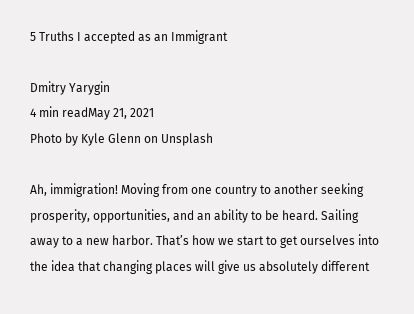5 Truths I accepted as an Immigrant

Dmitry Yarygin
4 min readMay 21, 2021
Photo by Kyle Glenn on Unsplash

Ah, immigration! Moving from one country to another seeking prosperity, opportunities, and an ability to be heard. Sailing away to a new harbor. That’s how we start to get ourselves into the idea that changing places will give us absolutely different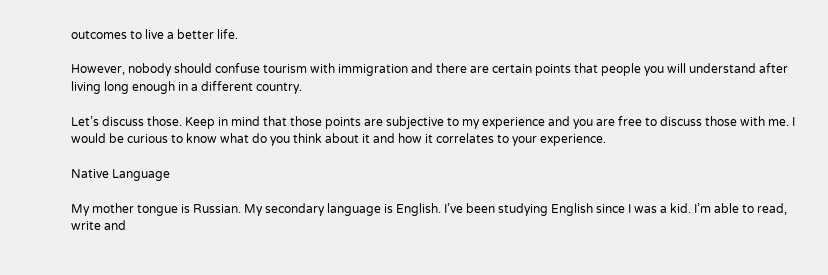outcomes to live a better life.

However, nobody should confuse tourism with immigration and there are certain points that people you will understand after living long enough in a different country.

Let’s discuss those. Keep in mind that those points are subjective to my experience and you are free to discuss those with me. I would be curious to know what do you think about it and how it correlates to your experience.

Native Language

My mother tongue is Russian. My secondary language is English. I’ve been studying English since I was a kid. I’m able to read, write and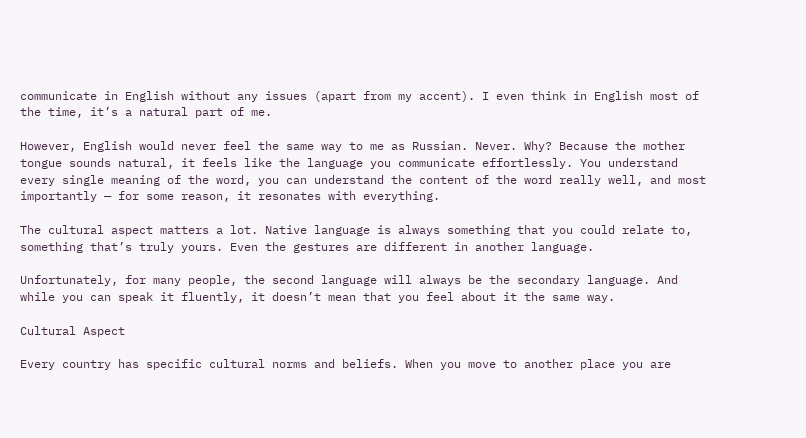communicate in English without any issues (apart from my accent). I even think in English most of the time, it’s a natural part of me.

However, English would never feel the same way to me as Russian. Never. Why? Because the mother tongue sounds natural, it feels like the language you communicate effortlessly. You understand every single meaning of the word, you can understand the content of the word really well, and most importantly — for some reason, it resonates with everything.

The cultural aspect matters a lot. Native language is always something that you could relate to, something that’s truly yours. Even the gestures are different in another language.

Unfortunately, for many people, the second language will always be the secondary language. And while you can speak it fluently, it doesn’t mean that you feel about it the same way.

Cultural Aspect

Every country has specific cultural norms and beliefs. When you move to another place you are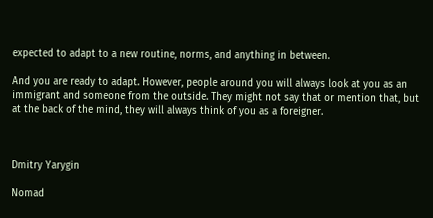expected to adapt to a new routine, norms, and anything in between.

And you are ready to adapt. However, people around you will always look at you as an immigrant and someone from the outside. They might not say that or mention that, but at the back of the mind, they will always think of you as a foreigner.



Dmitry Yarygin

Nomad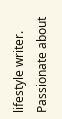lifestyle writer. Passionate about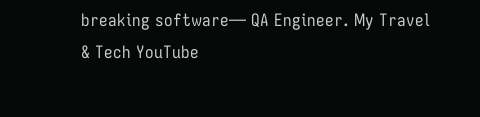breaking software— QA Engineer. My Travel & Tech YouTube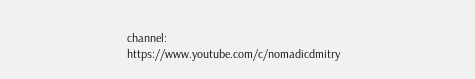channel: https://www.youtube.com/c/nomadicdmitry